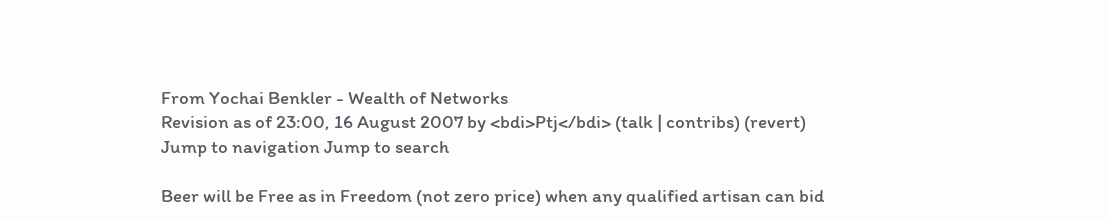From Yochai Benkler - Wealth of Networks
Revision as of 23:00, 16 August 2007 by <bdi>Ptj</bdi> (talk | contribs) (revert)
Jump to navigation Jump to search

Beer will be Free as in Freedom (not zero price) when any qualified artisan can bid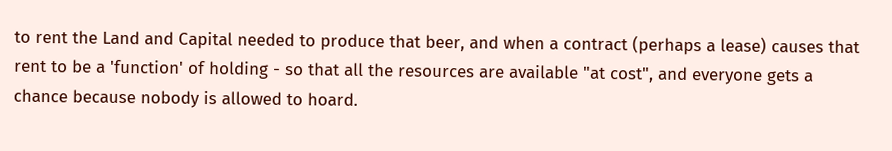to rent the Land and Capital needed to produce that beer, and when a contract (perhaps a lease) causes that rent to be a 'function' of holding - so that all the resources are available "at cost", and everyone gets a chance because nobody is allowed to hoard.